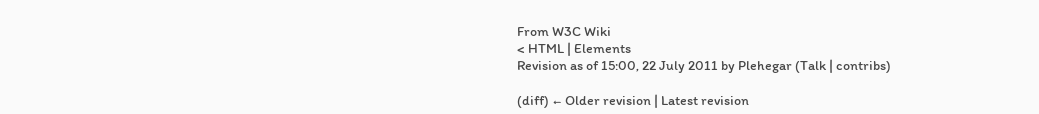From W3C Wiki
< HTML | Elements
Revision as of 15:00, 22 July 2011 by Plehegar (Talk | contribs)

(diff) ← Older revision | Latest revision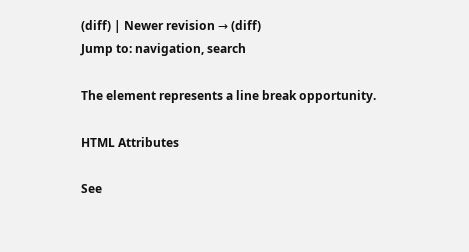(diff) | Newer revision → (diff)
Jump to: navigation, search

The element represents a line break opportunity.

HTML Attributes

See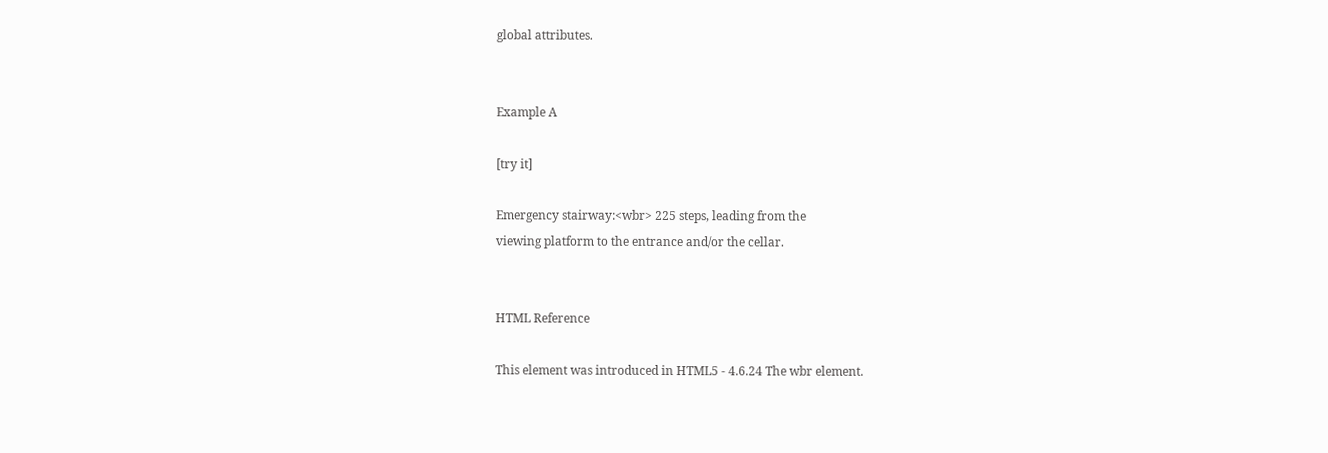global attributes.


Example A

[try it]

Emergency stairway:<wbr> 225 steps, leading from the
viewing platform to the entrance and/or the cellar.


HTML Reference

This element was introduced in HTML5 - 4.6.24 The wbr element.